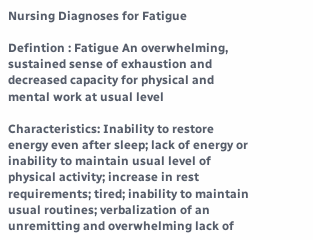Nursing Diagnoses for Fatigue

Defintion : Fatigue An overwhelming, sustained sense of exhaustion and decreased capacity for physical and mental work at usual level

Characteristics: Inability to restore energy even after sleep; lack of energy or inability to maintain usual level of physical activity; increase in rest requirements; tired; inability to maintain usual routines; verbalization of an unremitting and overwhelming lack of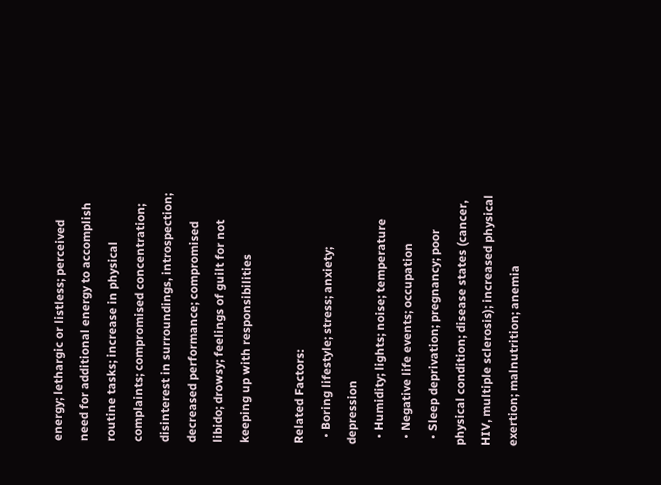energy; lethargic or listless; perceived need for additional energy to accomplish routine tasks; increase in physical complaints; compromised concentration; disinterest in surroundings, introspection; decreased performance; compromised libido; drowsy; feelings of guilt for not keeping up with responsibilities

Related Factors:
  • Boring lifestyle; stress; anxiety; depression
  • Humidity; lights; noise; temperature
  • Negative life events; occupation
  • Sleep deprivation; pregnancy; poor physical condition; disease states (cancer, HIV, multiple sclerosis); increased physical exertion; malnutrition; anemia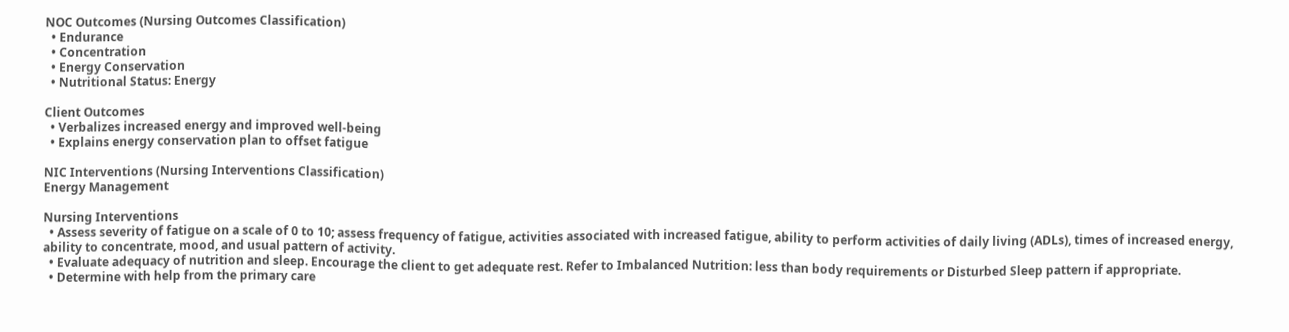NOC Outcomes (Nursing Outcomes Classification)
  • Endurance
  • Concentration
  • Energy Conservation
  • Nutritional Status: Energy

Client Outcomes
  • Verbalizes increased energy and improved well-being
  • Explains energy conservation plan to offset fatigue

NIC Interventions (Nursing Interventions Classification)
Energy Management

Nursing Interventions
  • Assess severity of fatigue on a scale of 0 to 10; assess frequency of fatigue, activities associated with increased fatigue, ability to perform activities of daily living (ADLs), times of increased energy, ability to concentrate, mood, and usual pattern of activity.
  • Evaluate adequacy of nutrition and sleep. Encourage the client to get adequate rest. Refer to Imbalanced Nutrition: less than body requirements or Disturbed Sleep pattern if appropriate.
  • Determine with help from the primary care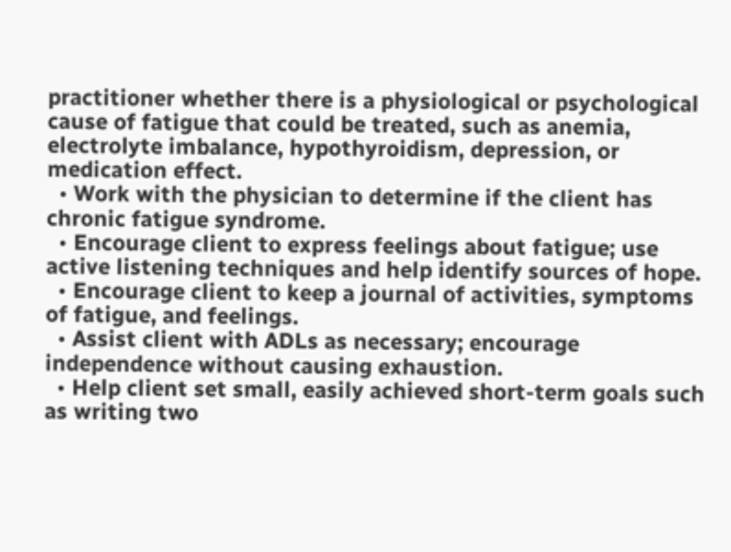practitioner whether there is a physiological or psychological cause of fatigue that could be treated, such as anemia, electrolyte imbalance, hypothyroidism, depression, or medication effect.
  • Work with the physician to determine if the client has chronic fatigue syndrome.
  • Encourage client to express feelings about fatigue; use active listening techniques and help identify sources of hope.
  • Encourage client to keep a journal of activities, symptoms of fatigue, and feelings.
  • Assist client with ADLs as necessary; encourage independence without causing exhaustion.
  • Help client set small, easily achieved short-term goals such as writing two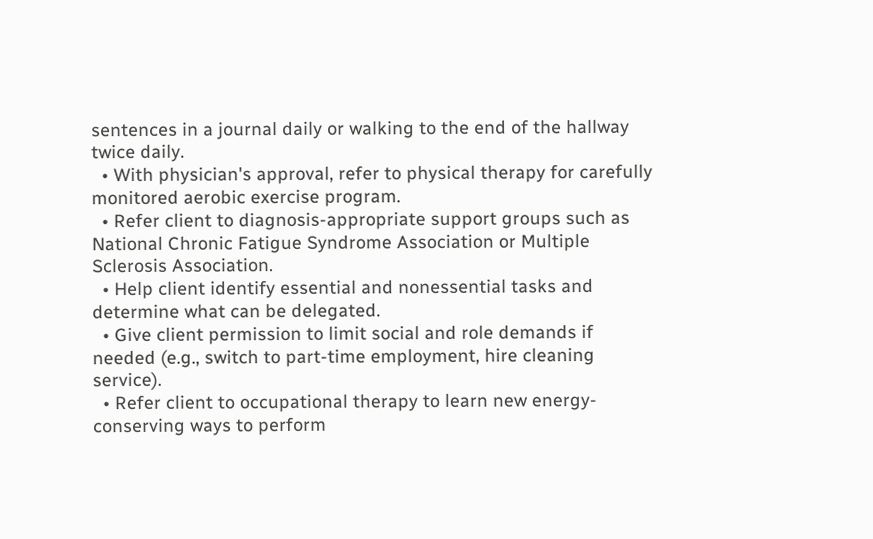sentences in a journal daily or walking to the end of the hallway twice daily.
  • With physician's approval, refer to physical therapy for carefully monitored aerobic exercise program.
  • Refer client to diagnosis-appropriate support groups such as National Chronic Fatigue Syndrome Association or Multiple Sclerosis Association.
  • Help client identify essential and nonessential tasks and determine what can be delegated.
  • Give client permission to limit social and role demands if needed (e.g., switch to part-time employment, hire cleaning service).
  • Refer client to occupational therapy to learn new energy-conserving ways to perform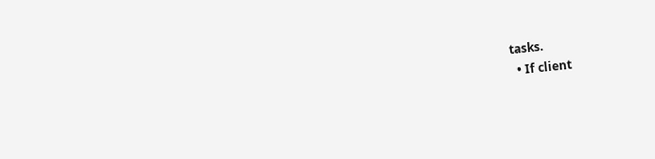tasks.
  • If client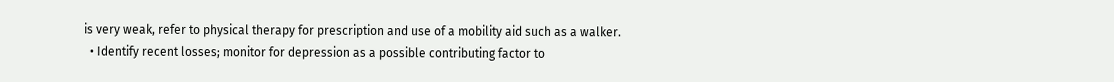is very weak, refer to physical therapy for prescription and use of a mobility aid such as a walker.
  • Identify recent losses; monitor for depression as a possible contributing factor to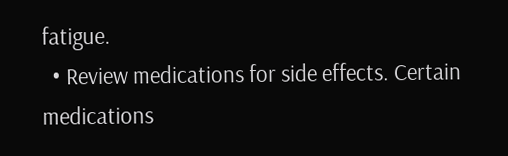fatigue.
  • Review medications for side effects. Certain medications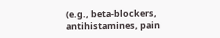(e.g., beta-blockers, antihistamines, pain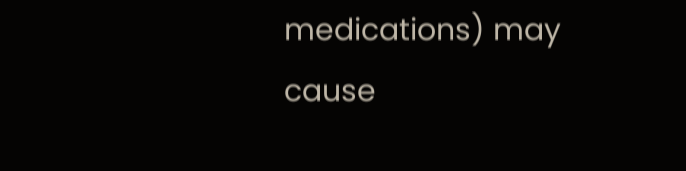medications) may cause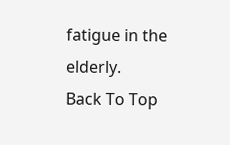fatigue in the elderly.
Back To Top